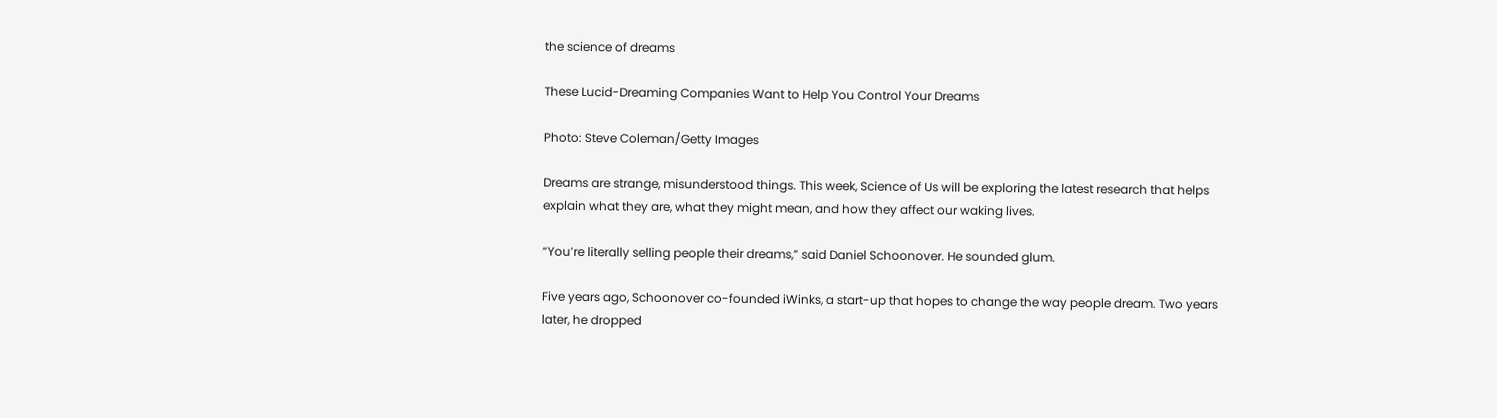the science of dreams

These Lucid-Dreaming Companies Want to Help You Control Your Dreams

Photo: Steve Coleman/Getty Images

Dreams are strange, misunderstood things. This week, Science of Us will be exploring the latest research that helps explain what they are, what they might mean, and how they affect our waking lives.

“You’re literally selling people their dreams,” said Daniel Schoonover. He sounded glum.

Five years ago, Schoonover co-founded iWinks, a start-up that hopes to change the way people dream. Two years later, he dropped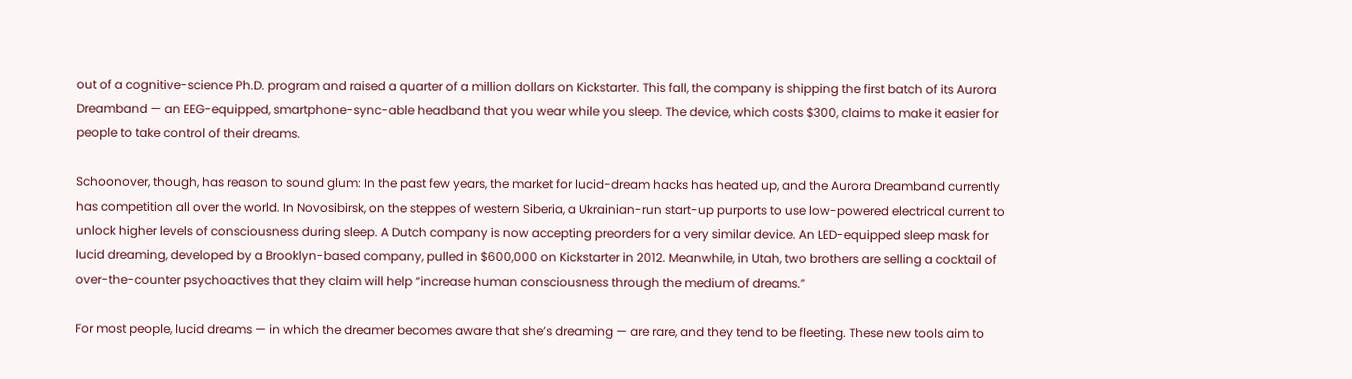out of a cognitive-science Ph.D. program and raised a quarter of a million dollars on Kickstarter. This fall, the company is shipping the first batch of its Aurora Dreamband — an EEG-equipped, smartphone-sync-able headband that you wear while you sleep. The device, which costs $300, claims to make it easier for people to take control of their dreams.

Schoonover, though, has reason to sound glum: In the past few years, the market for lucid-dream hacks has heated up, and the Aurora Dreamband currently has competition all over the world. In Novosibirsk, on the steppes of western Siberia, a Ukrainian-run start-up purports to use low-powered electrical current to unlock higher levels of consciousness during sleep. A Dutch company is now accepting preorders for a very similar device. An LED-equipped sleep mask for lucid dreaming, developed by a Brooklyn-based company, pulled in $600,000 on Kickstarter in 2012. Meanwhile, in Utah, two brothers are selling a cocktail of over-the-counter psychoactives that they claim will help “increase human consciousness through the medium of dreams.”

For most people, lucid dreams — in which the dreamer becomes aware that she’s dreaming — are rare, and they tend to be fleeting. These new tools aim to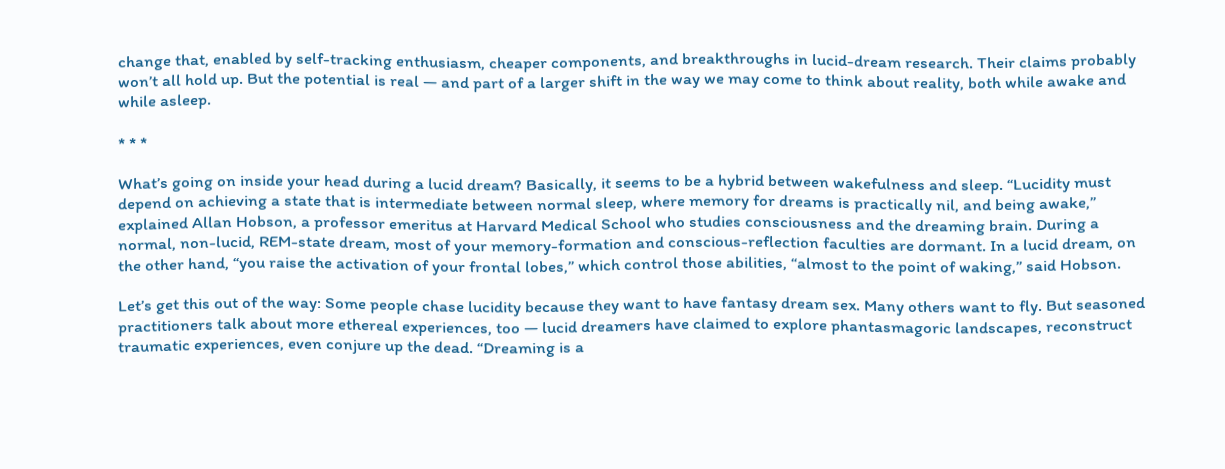change that, enabled by self-tracking enthusiasm, cheaper components, and breakthroughs in lucid-dream research. Their claims probably won’t all hold up. But the potential is real — and part of a larger shift in the way we may come to think about reality, both while awake and while asleep.

* * *

What’s going on inside your head during a lucid dream? Basically, it seems to be a hybrid between wakefulness and sleep. “Lucidity must depend on achieving a state that is intermediate between normal sleep, where memory for dreams is practically nil, and being awake,” explained Allan Hobson, a professor emeritus at Harvard Medical School who studies consciousness and the dreaming brain. During a normal, non-lucid, REM-state dream, most of your memory-formation and conscious-reflection faculties are dormant. In a lucid dream, on the other hand, “you raise the activation of your frontal lobes,” which control those abilities, “almost to the point of waking,” said Hobson.

Let’s get this out of the way: Some people chase lucidity because they want to have fantasy dream sex. Many others want to fly. But seasoned practitioners talk about more ethereal experiences, too — lucid dreamers have claimed to explore phantasmagoric landscapes, reconstruct traumatic experiences, even conjure up the dead. “Dreaming is a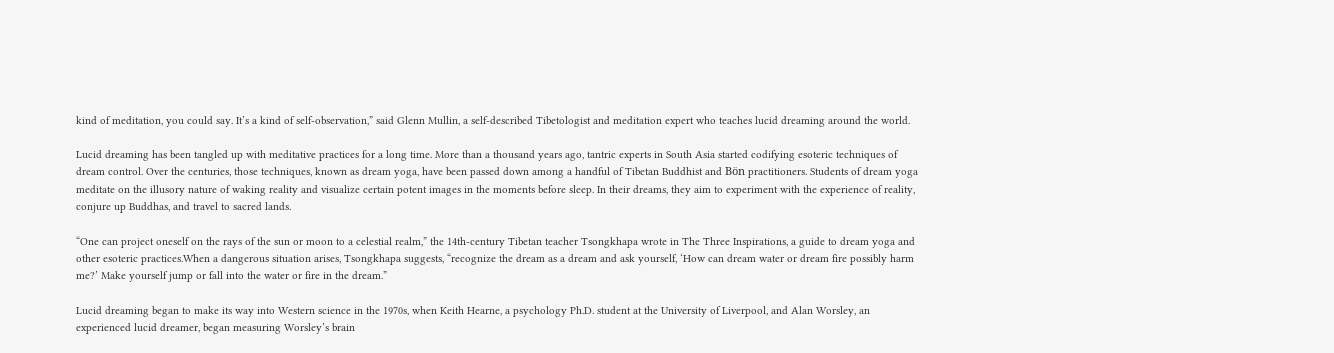kind of meditation, you could say. It’s a kind of self-observation,” said Glenn Mullin, a self-described Tibetologist and meditation expert who teaches lucid dreaming around the world.

Lucid dreaming has been tangled up with meditative practices for a long time. More than a thousand years ago, tantric experts in South Asia started codifying esoteric techniques of dream control. Over the centuries, those techniques, known as dream yoga, have been passed down among a handful of Tibetan Buddhist and Bön practitioners. Students of dream yoga meditate on the illusory nature of waking reality and visualize certain potent images in the moments before sleep. In their dreams, they aim to experiment with the experience of reality, conjure up Buddhas, and travel to sacred lands.

“One can project oneself on the rays of the sun or moon to a celestial realm,” the 14th-century Tibetan teacher Tsongkhapa wrote in The Three Inspirations, a guide to dream yoga and other esoteric practices.When a dangerous situation arises, Tsongkhapa suggests, “recognize the dream as a dream and ask yourself, ‘How can dream water or dream fire possibly harm me?’ Make yourself jump or fall into the water or fire in the dream.”

Lucid dreaming began to make its way into Western science in the 1970s, when Keith Hearne, a psychology Ph.D. student at the University of Liverpool, and Alan Worsley, an experienced lucid dreamer, began measuring Worsley’s brain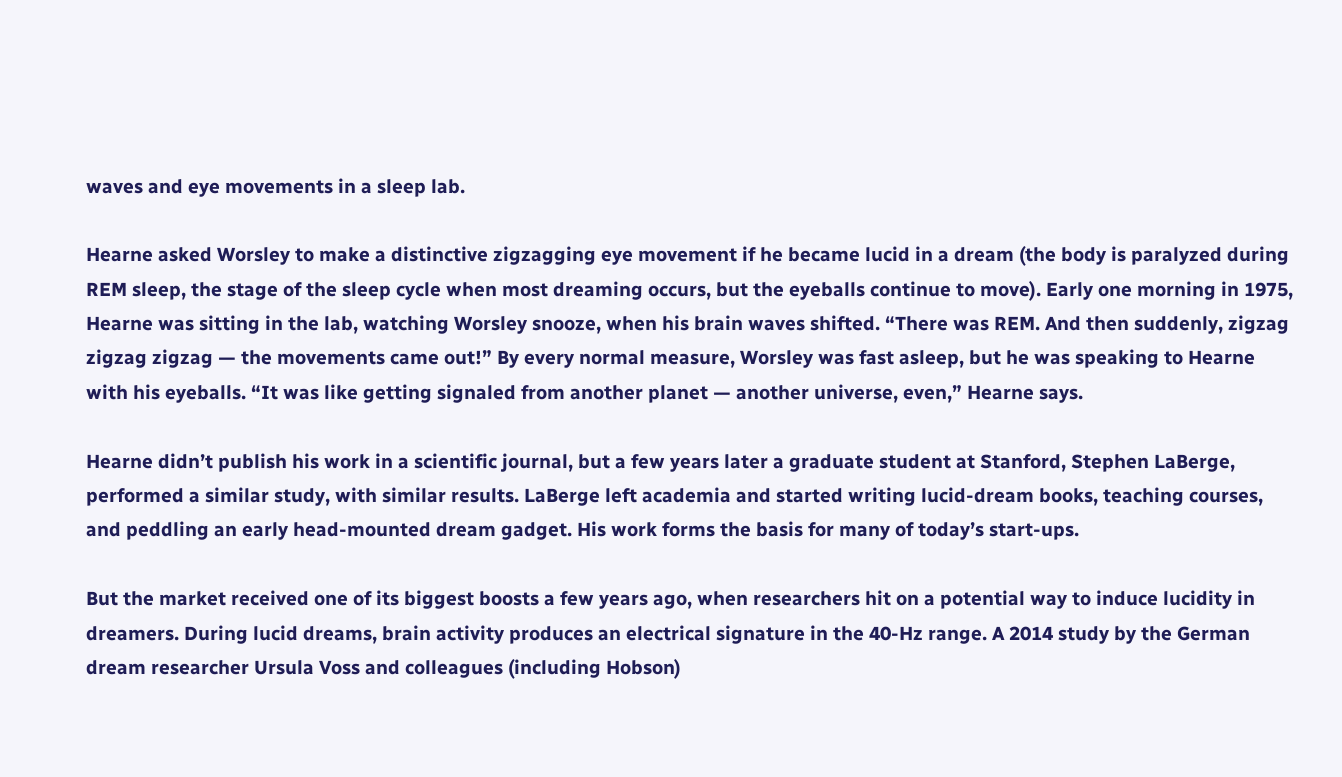waves and eye movements in a sleep lab.

Hearne asked Worsley to make a distinctive zigzagging eye movement if he became lucid in a dream (the body is paralyzed during REM sleep, the stage of the sleep cycle when most dreaming occurs, but the eyeballs continue to move). Early one morning in 1975, Hearne was sitting in the lab, watching Worsley snooze, when his brain waves shifted. “There was REM. And then suddenly, zigzag zigzag zigzag — the movements came out!” By every normal measure, Worsley was fast asleep, but he was speaking to Hearne with his eyeballs. “It was like getting signaled from another planet — another universe, even,” Hearne says.

Hearne didn’t publish his work in a scientific journal, but a few years later a graduate student at Stanford, Stephen LaBerge, performed a similar study, with similar results. LaBerge left academia and started writing lucid-dream books, teaching courses, and peddling an early head-mounted dream gadget. His work forms the basis for many of today’s start-ups.

But the market received one of its biggest boosts a few years ago, when researchers hit on a potential way to induce lucidity in dreamers. During lucid dreams, brain activity produces an electrical signature in the 40-Hz range. A 2014 study by the German dream researcher Ursula Voss and colleagues (including Hobson)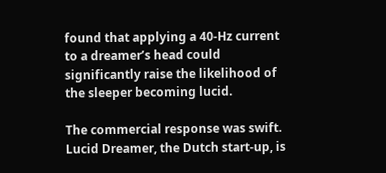found that applying a 40-Hz current to a dreamer’s head could significantly raise the likelihood of the sleeper becoming lucid.

The commercial response was swift. Lucid Dreamer, the Dutch start-up, is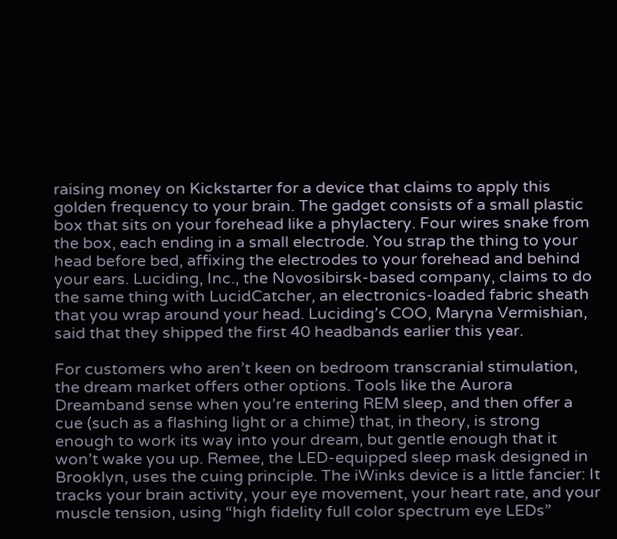raising money on Kickstarter for a device that claims to apply this golden frequency to your brain. The gadget consists of a small plastic box that sits on your forehead like a phylactery. Four wires snake from the box, each ending in a small electrode. You strap the thing to your head before bed, affixing the electrodes to your forehead and behind your ears. Luciding, Inc., the Novosibirsk-based company, claims to do the same thing with LucidCatcher, an electronics-loaded fabric sheath that you wrap around your head. Luciding’s COO, Maryna Vermishian, said that they shipped the first 40 headbands earlier this year.

For customers who aren’t keen on bedroom transcranial stimulation, the dream market offers other options. Tools like the Aurora Dreamband sense when you’re entering REM sleep, and then offer a cue (such as a flashing light or a chime) that, in theory, is strong enough to work its way into your dream, but gentle enough that it won’t wake you up. Remee, the LED-equipped sleep mask designed in Brooklyn, uses the cuing principle. The iWinks device is a little fancier: It tracks your brain activity, your eye movement, your heart rate, and your muscle tension, using “high fidelity full color spectrum eye LEDs”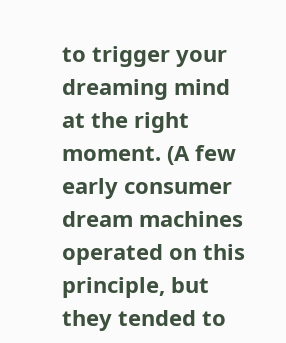to trigger your dreaming mind at the right moment. (A few early consumer dream machines operated on this principle, but they tended to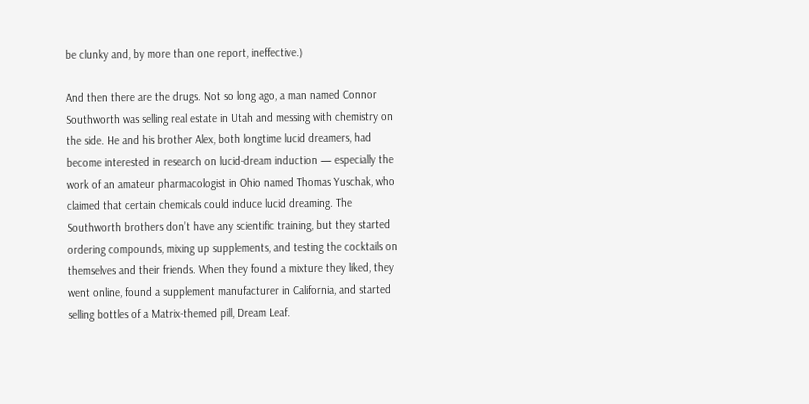be clunky and, by more than one report, ineffective.)

And then there are the drugs. Not so long ago, a man named Connor Southworth was selling real estate in Utah and messing with chemistry on the side. He and his brother Alex, both longtime lucid dreamers, had become interested in research on lucid-dream induction — especially the work of an amateur pharmacologist in Ohio named Thomas Yuschak, who claimed that certain chemicals could induce lucid dreaming. The Southworth brothers don’t have any scientific training, but they started ordering compounds, mixing up supplements, and testing the cocktails on themselves and their friends. When they found a mixture they liked, they went online, found a supplement manufacturer in California, and started selling bottles of a Matrix-themed pill, Dream Leaf.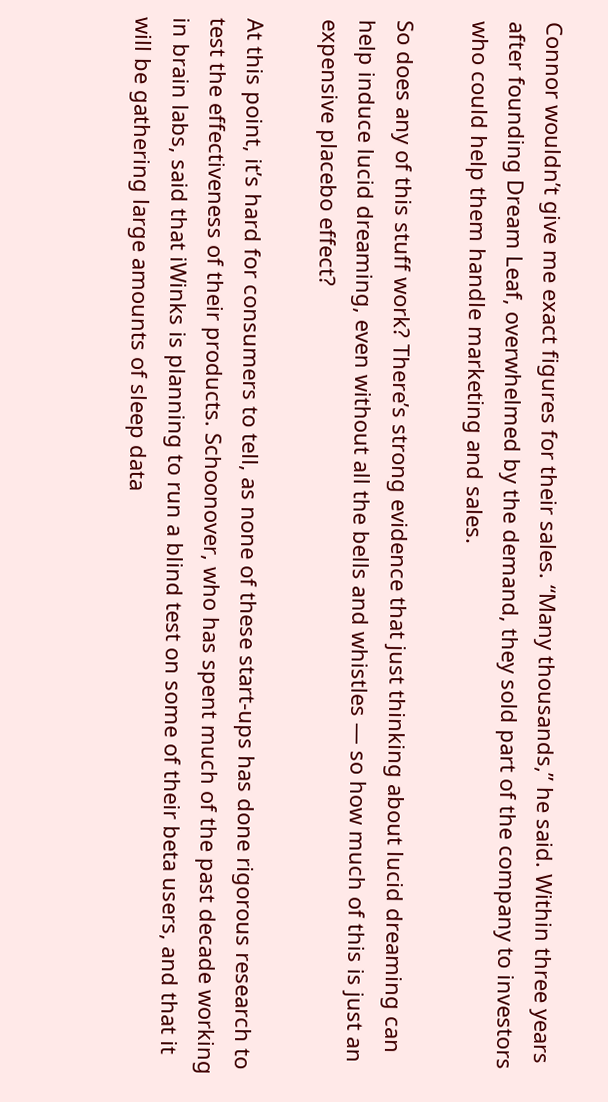Connor wouldn’t give me exact figures for their sales. “Many thousands,” he said. Within three years after founding Dream Leaf, overwhelmed by the demand, they sold part of the company to investors who could help them handle marketing and sales.

So does any of this stuff work? There’s strong evidence that just thinking about lucid dreaming can help induce lucid dreaming, even without all the bells and whistles — so how much of this is just an expensive placebo effect?

At this point, it’s hard for consumers to tell, as none of these start-ups has done rigorous research to test the effectiveness of their products. Schoonover, who has spent much of the past decade working in brain labs, said that iWinks is planning to run a blind test on some of their beta users, and that it will be gathering large amounts of sleep data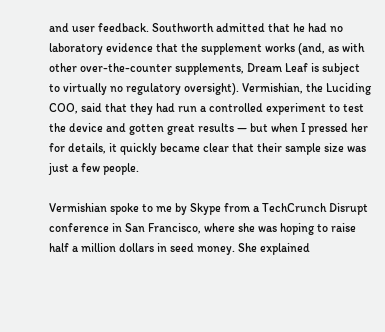and user feedback. Southworth admitted that he had no laboratory evidence that the supplement works (and, as with other over-the-counter supplements, Dream Leaf is subject to virtually no regulatory oversight). Vermishian, the Luciding COO, said that they had run a controlled experiment to test the device and gotten great results — but when I pressed her for details, it quickly became clear that their sample size was just a few people.

Vermishian spoke to me by Skype from a TechCrunch Disrupt conference in San Francisco, where she was hoping to raise half a million dollars in seed money. She explained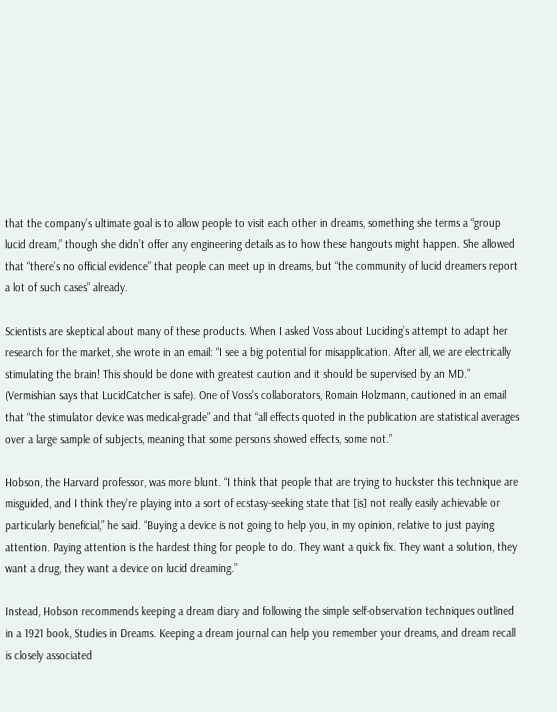that the company’s ultimate goal is to allow people to visit each other in dreams, something she terms a “group lucid dream,” though she didn’t offer any engineering details as to how these hangouts might happen. She allowed that “there’s no official evidence” that people can meet up in dreams, but “the community of lucid dreamers report a lot of such cases” already.

Scientists are skeptical about many of these products. When I asked Voss about Luciding’s attempt to adapt her research for the market, she wrote in an email: “I see a big potential for misapplication. After all, we are electrically stimulating the brain! This should be done with greatest caution and it should be supervised by an MD.” (Vermishian says that LucidCatcher is safe). One of Voss’s collaborators, Romain Holzmann, cautioned in an email that “the stimulator device was medical-grade” and that “all effects quoted in the publication are statistical averages over a large sample of subjects, meaning that some persons showed effects, some not.”

Hobson, the Harvard professor, was more blunt. “I think that people that are trying to huckster this technique are misguided, and I think they’re playing into a sort of ecstasy-seeking state that [is] not really easily achievable or particularly beneficial,” he said. “Buying a device is not going to help you, in my opinion, relative to just paying attention. Paying attention is the hardest thing for people to do. They want a quick fix. They want a solution, they want a drug, they want a device on lucid dreaming.”

Instead, Hobson recommends keeping a dream diary and following the simple self-observation techniques outlined in a 1921 book, Studies in Dreams. Keeping a dream journal can help you remember your dreams, and dream recall is closely associated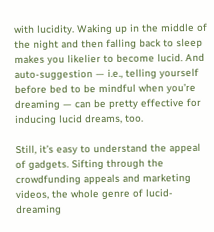with lucidity. Waking up in the middle of the night and then falling back to sleep makes you likelier to become lucid. And auto-suggestion — i.e., telling yourself before bed to be mindful when you’re dreaming — can be pretty effective for inducing lucid dreams, too.

Still, it’s easy to understand the appeal of gadgets. Sifting through the crowdfunding appeals and marketing videos, the whole genre of lucid-dreaming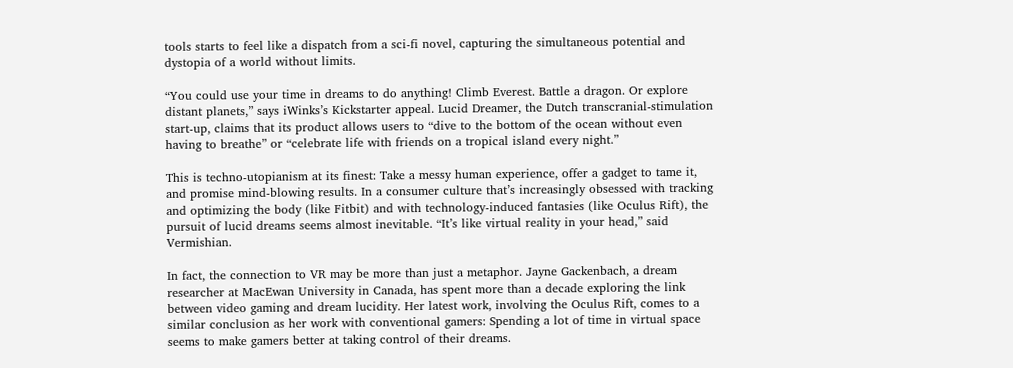tools starts to feel like a dispatch from a sci-fi novel, capturing the simultaneous potential and dystopia of a world without limits.

“You could use your time in dreams to do anything! Climb Everest. Battle a dragon. Or explore distant planets,” says iWinks’s Kickstarter appeal. Lucid Dreamer, the Dutch transcranial-stimulation start-up, claims that its product allows users to “dive to the bottom of the ocean without even having to breathe” or “celebrate life with friends on a tropical island every night.”

This is techno-utopianism at its finest: Take a messy human experience, offer a gadget to tame it, and promise mind-blowing results. In a consumer culture that’s increasingly obsessed with tracking and optimizing the body (like Fitbit) and with technology-induced fantasies (like Oculus Rift), the pursuit of lucid dreams seems almost inevitable. “It’s like virtual reality in your head,” said Vermishian.

In fact, the connection to VR may be more than just a metaphor. Jayne Gackenbach, a dream researcher at MacEwan University in Canada, has spent more than a decade exploring the link between video gaming and dream lucidity. Her latest work, involving the Oculus Rift, comes to a similar conclusion as her work with conventional gamers: Spending a lot of time in virtual space seems to make gamers better at taking control of their dreams.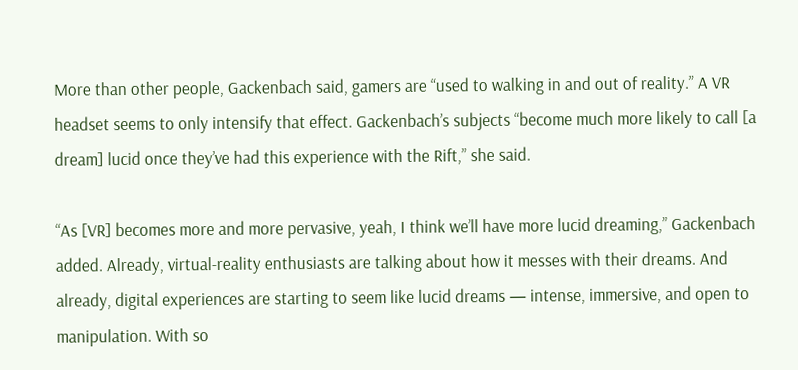More than other people, Gackenbach said, gamers are “used to walking in and out of reality.” A VR headset seems to only intensify that effect. Gackenbach’s subjects “become much more likely to call [a dream] lucid once they’ve had this experience with the Rift,” she said.

“As [VR] becomes more and more pervasive, yeah, I think we’ll have more lucid dreaming,” Gackenbach added. Already, virtual-reality enthusiasts are talking about how it messes with their dreams. And already, digital experiences are starting to seem like lucid dreams — intense, immersive, and open to manipulation. With so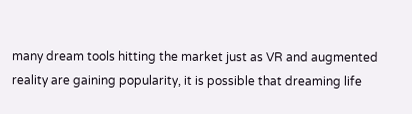many dream tools hitting the market just as VR and augmented reality are gaining popularity, it is possible that dreaming life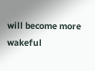will become more wakeful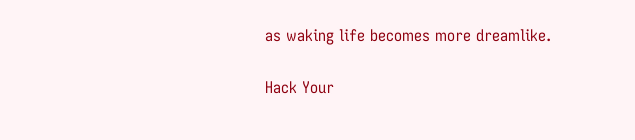as waking life becomes more dreamlike.

Hack Your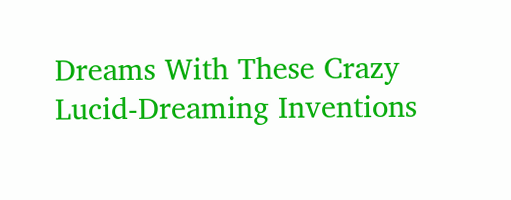Dreams With These Crazy Lucid-Dreaming Inventions